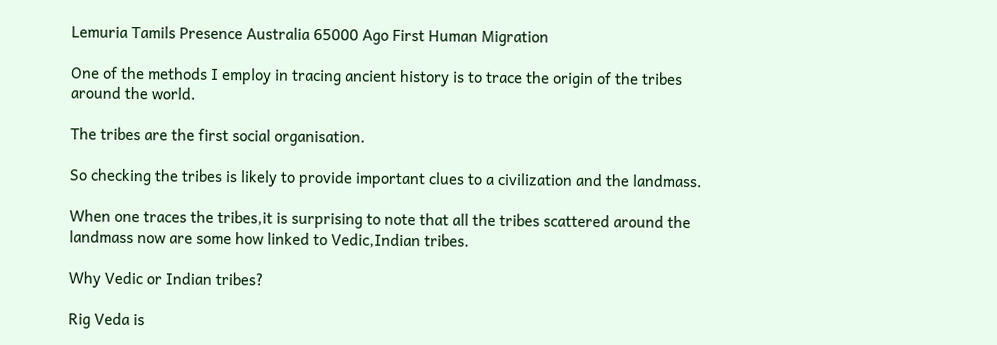Lemuria Tamils Presence Australia 65000 Ago First Human Migration

One of the methods I employ in tracing ancient history is to trace the origin of the tribes around the world.

The tribes are the first social organisation.

So checking the tribes is likely to provide important clues to a civilization and the landmass.

When one traces the tribes,it is surprising to note that all the tribes scattered around the landmass now are some how linked to Vedic,Indian tribes.

Why Vedic or Indian tribes?

Rig Veda is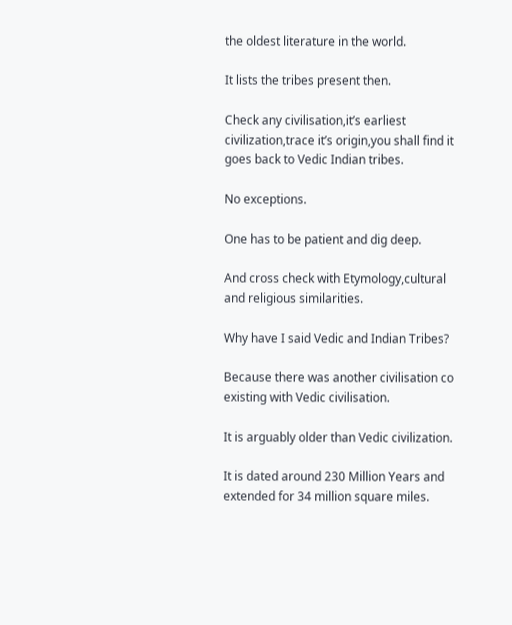the oldest literature in the world.

It lists the tribes present then.

Check any civilisation,it’s earliest civilization,trace it’s origin,you shall find it goes back to Vedic Indian tribes.

No exceptions.

One has to be patient and dig deep.

And cross check with Etymology,cultural and religious similarities.

Why have I said Vedic and Indian Tribes?

Because there was another civilisation co existing with Vedic civilisation.

It is arguably older than Vedic civilization.

It is dated around 230 Million Years and extended for 34 million square miles.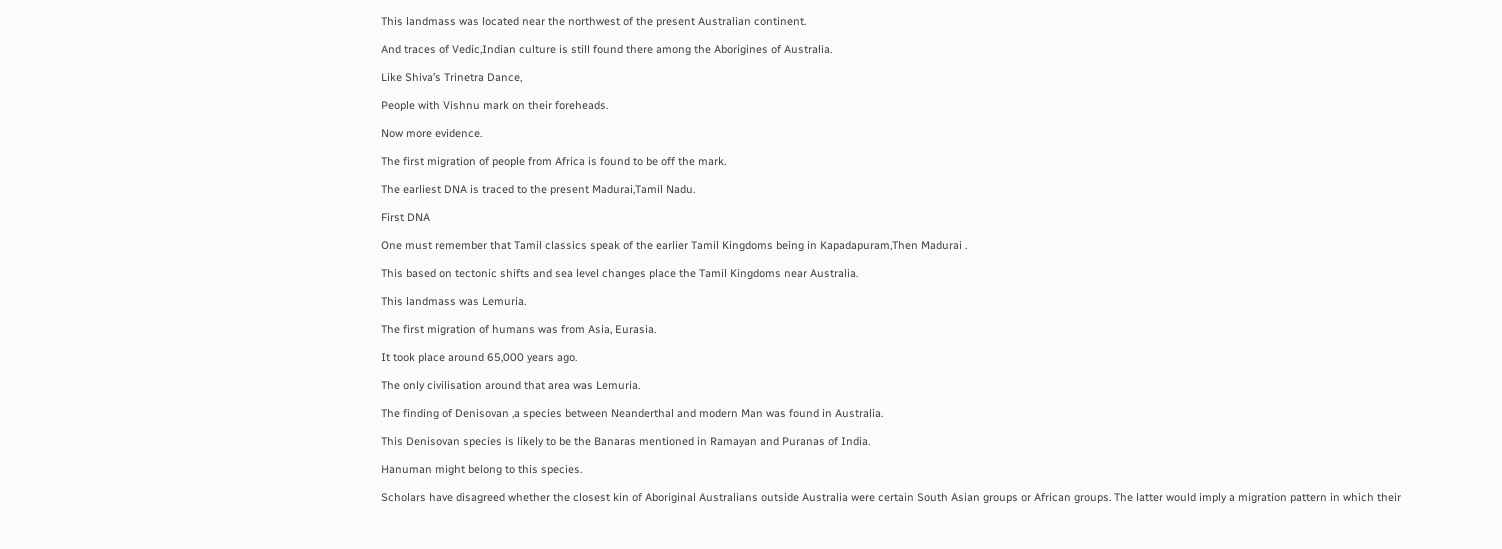This landmass was located near the northwest of the present Australian continent.

And traces of Vedic,Indian culture is still found there among the Aborigines of Australia.

Like Shiva’s Trinetra Dance,

People with Vishnu mark on their foreheads.

Now more evidence.

The first migration of people from Africa is found to be off the mark.

The earliest DNA is traced to the present Madurai,Tamil Nadu.

First DNA

One must remember that Tamil classics speak of the earlier Tamil Kingdoms being in Kapadapuram,Then Madurai .

This based on tectonic shifts and sea level changes place the Tamil Kingdoms near Australia.

This landmass was Lemuria.

The first migration of humans was from Asia, Eurasia.

It took place around 65,000 years ago.

The only civilisation around that area was Lemuria.

The finding of Denisovan ,a species between Neanderthal and modern Man was found in Australia.

This Denisovan species is likely to be the Banaras mentioned in Ramayan and Puranas of India.

Hanuman might belong to this species.

Scholars have disagreed whether the closest kin of Aboriginal Australians outside Australia were certain South Asian groups or African groups. The latter would imply a migration pattern in which their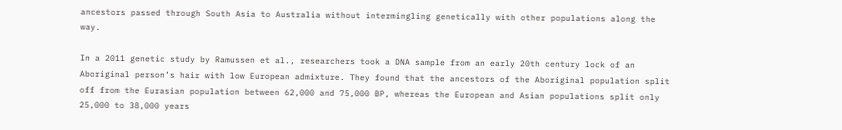ancestors passed through South Asia to Australia without intermingling genetically with other populations along the way.

In a 2011 genetic study by Ramussen et al., researchers took a DNA sample from an early 20th century lock of an Aboriginal person’s hair with low European admixture. They found that the ancestors of the Aboriginal population split off from the Eurasian population between 62,000 and 75,000 BP, whereas the European and Asian populations split only 25,000 to 38,000 years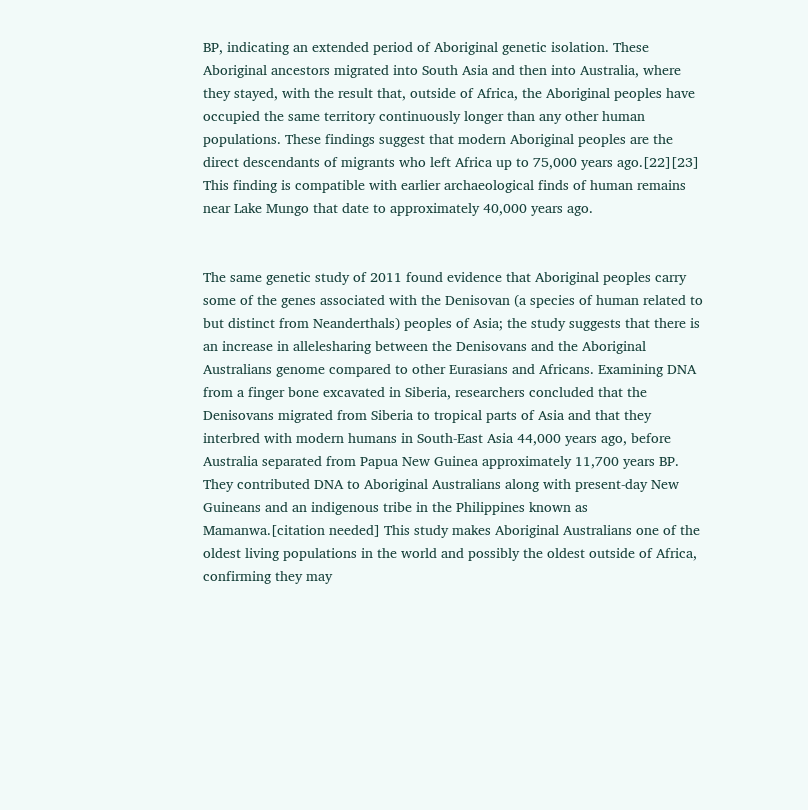BP, indicating an extended period of Aboriginal genetic isolation. These Aboriginal ancestors migrated into South Asia and then into Australia, where they stayed, with the result that, outside of Africa, the Aboriginal peoples have occupied the same territory continuously longer than any other human populations. These findings suggest that modern Aboriginal peoples are the direct descendants of migrants who left Africa up to 75,000 years ago.[22][23] This finding is compatible with earlier archaeological finds of human remains near Lake Mungo that date to approximately 40,000 years ago.


The same genetic study of 2011 found evidence that Aboriginal peoples carry some of the genes associated with the Denisovan (a species of human related to but distinct from Neanderthals) peoples of Asia; the study suggests that there is an increase in allelesharing between the Denisovans and the Aboriginal Australians genome compared to other Eurasians and Africans. Examining DNA from a finger bone excavated in Siberia, researchers concluded that the Denisovans migrated from Siberia to tropical parts of Asia and that they interbred with modern humans in South-East Asia 44,000 years ago, before Australia separated from Papua New Guinea approximately 11,700 years BP. They contributed DNA to Aboriginal Australians along with present-day New Guineans and an indigenous tribe in the Philippines known as Mamanwa.[citation needed] This study makes Aboriginal Australians one of the oldest living populations in the world and possibly the oldest outside of Africa, confirming they may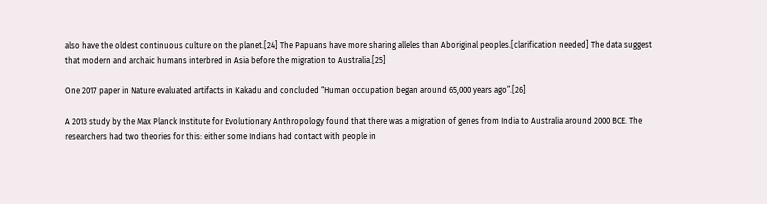also have the oldest continuous culture on the planet.[24] The Papuans have more sharing alleles than Aboriginal peoples.[clarification needed] The data suggest that modern and archaic humans interbred in Asia before the migration to Australia.[25]

One 2017 paper in Nature evaluated artifacts in Kakadu and concluded “Human occupation began around 65,000 years ago”.[26]

A 2013 study by the Max Planck Institute for Evolutionary Anthropology found that there was a migration of genes from India to Australia around 2000 BCE. The researchers had two theories for this: either some Indians had contact with people in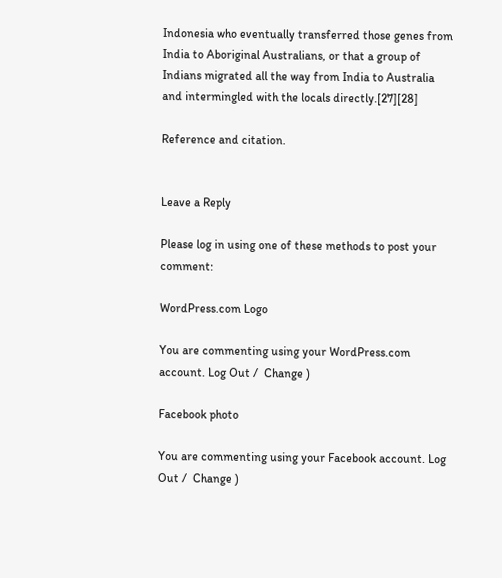Indonesia who eventually transferred those genes from India to Aboriginal Australians, or that a group of Indians migrated all the way from India to Australia and intermingled with the locals directly.[27][28]

Reference and citation.


Leave a Reply

Please log in using one of these methods to post your comment:

WordPress.com Logo

You are commenting using your WordPress.com account. Log Out /  Change )

Facebook photo

You are commenting using your Facebook account. Log Out /  Change )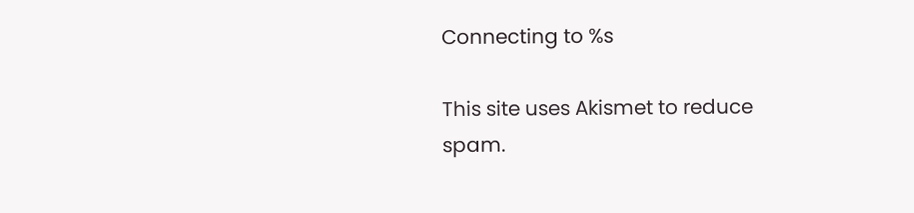Connecting to %s

This site uses Akismet to reduce spam.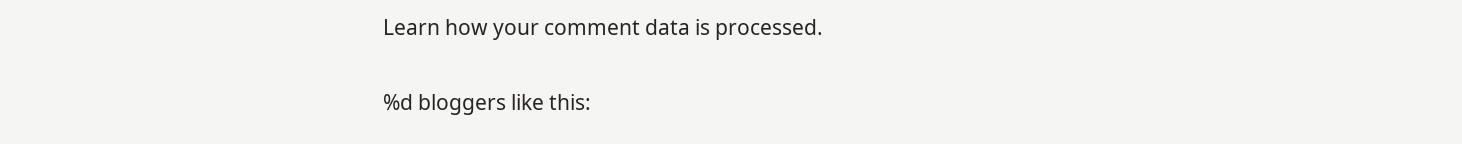Learn how your comment data is processed.

%d bloggers like this: